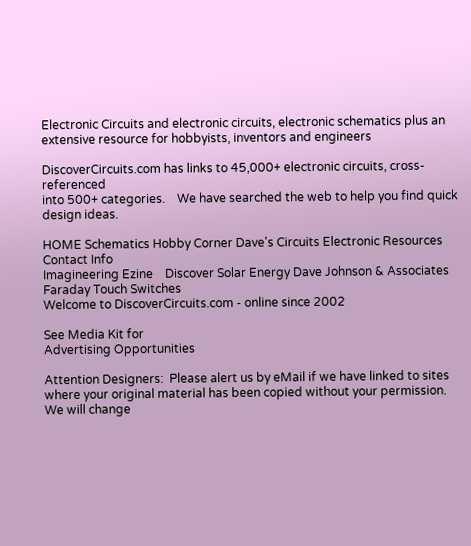Electronic Circuits and electronic circuits, electronic schematics plus an extensive resource for hobbyists, inventors and engineers

DiscoverCircuits.com has links to 45,000+ electronic circuits, cross-referenced
into 500+ categories.    We have searched the web to help you find quick design ideas.

HOME Schematics Hobby Corner Dave's Circuits Electronic Resources Contact Info
Imagineering Ezine    Discover Solar Energy Dave Johnson & Associates Faraday Touch Switches
Welcome to DiscoverCircuits.com - online since 2002

See Media Kit for
Advertising Opportunities

Attention Designers:  Please alert us by eMail if we have linked to sites
where your original material has been copied without your permission.
We will change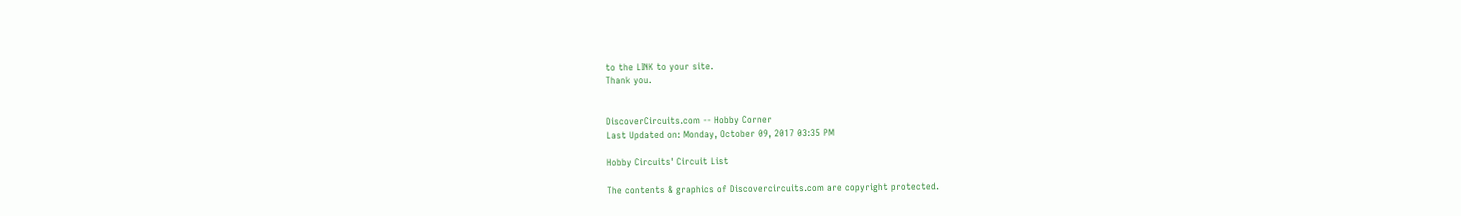to the LINK to your site.
Thank you.


DiscoverCircuits.com -- Hobby Corner
Last Updated on: Monday, October 09, 2017 03:35 PM

Hobby Circuits' Circuit List

The contents & graphics of Discovercircuits.com are copyright protected.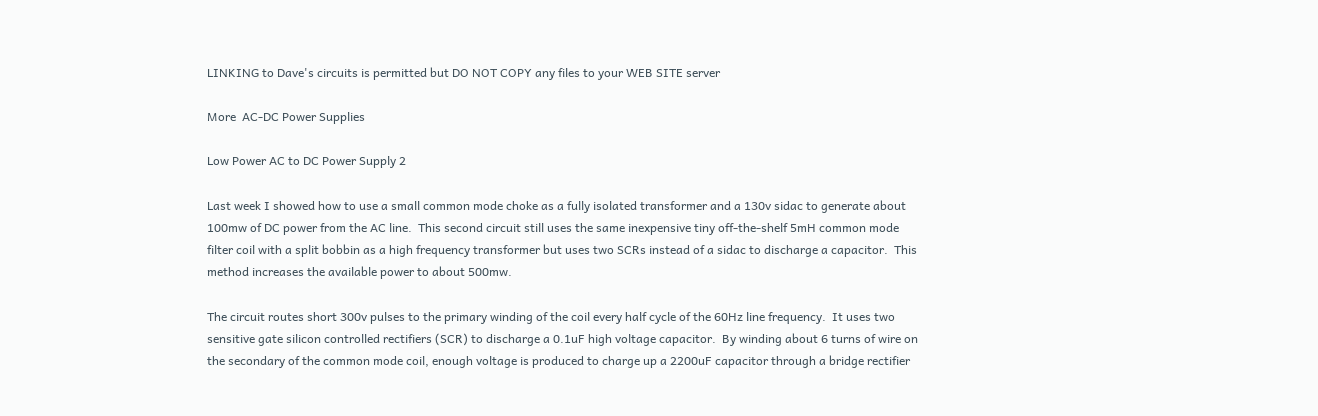LINKING to Dave's circuits is permitted but DO NOT COPY any files to your WEB SITE server

More  AC-DC Power Supplies

Low Power AC to DC Power Supply 2

Last week I showed how to use a small common mode choke as a fully isolated transformer and a 130v sidac to generate about 100mw of DC power from the AC line.  This second circuit still uses the same inexpensive tiny off-the-shelf 5mH common mode filter coil with a split bobbin as a high frequency transformer but uses two SCRs instead of a sidac to discharge a capacitor.  This method increases the available power to about 500mw.

The circuit routes short 300v pulses to the primary winding of the coil every half cycle of the 60Hz line frequency.  It uses two sensitive gate silicon controlled rectifiers (SCR) to discharge a 0.1uF high voltage capacitor.  By winding about 6 turns of wire on the secondary of the common mode coil, enough voltage is produced to charge up a 2200uF capacitor through a bridge rectifier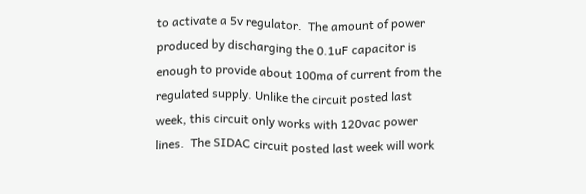to activate a 5v regulator.  The amount of power produced by discharging the 0.1uF capacitor is enough to provide about 100ma of current from the regulated supply. Unlike the circuit posted last week, this circuit only works with 120vac power lines.  The SIDAC circuit posted last week will work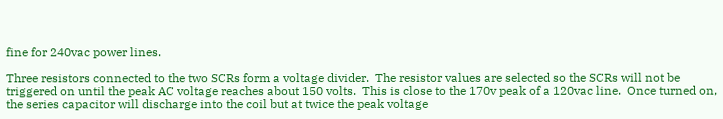fine for 240vac power lines.

Three resistors connected to the two SCRs form a voltage divider.  The resistor values are selected so the SCRs will not be triggered on until the peak AC voltage reaches about 150 volts.  This is close to the 170v peak of a 120vac line.  Once turned on, the series capacitor will discharge into the coil but at twice the peak voltage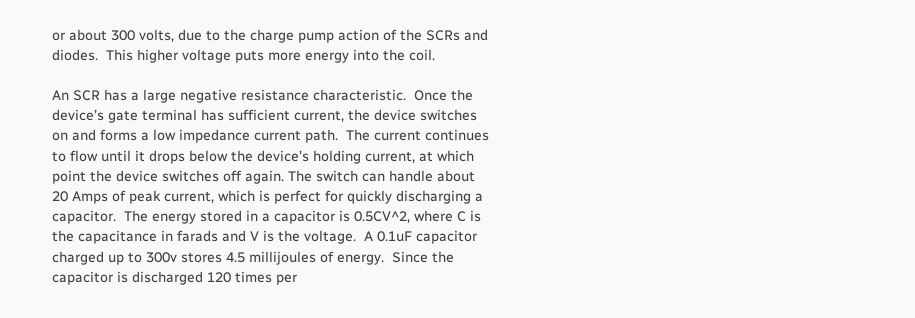or about 300 volts, due to the charge pump action of the SCRs and diodes.  This higher voltage puts more energy into the coil.

An SCR has a large negative resistance characteristic.  Once the device’s gate terminal has sufficient current, the device switches on and forms a low impedance current path.  The current continues to flow until it drops below the device’s holding current, at which point the device switches off again. The switch can handle about 20 Amps of peak current, which is perfect for quickly discharging a capacitor.  The energy stored in a capacitor is 0.5CV^2, where C is the capacitance in farads and V is the voltage.  A 0.1uF capacitor charged up to 300v stores 4.5 millijoules of energy.  Since the capacitor is discharged 120 times per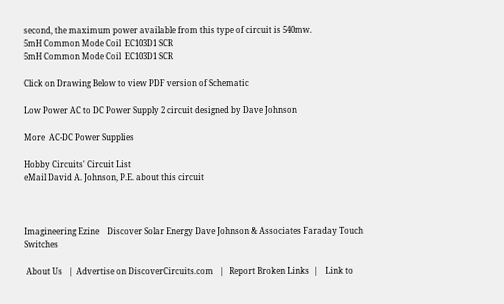second, the maximum power available from this type of circuit is 540mw.
5mH Common Mode Coil  EC103D1 SCR
5mH Common Mode Coil  EC103D1 SCR

Click on Drawing Below to view PDF version of Schematic

Low Power AC to DC Power Supply 2 circuit designed by Dave Johnson

More  AC-DC Power Supplies

Hobby Circuits' Circuit List
eMail David A. Johnson, P.E. about this circuit



Imagineering Ezine    Discover Solar Energy Dave Johnson & Associates Faraday Touch Switches

 About Us   |  Advertise on DiscoverCircuits.com   |   Report Broken Links  |    Link to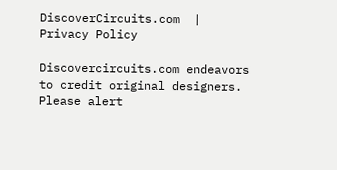DiscoverCircuits.com  |
Privacy Policy

Discovercircuits.com endeavors to credit original designers.   Please alert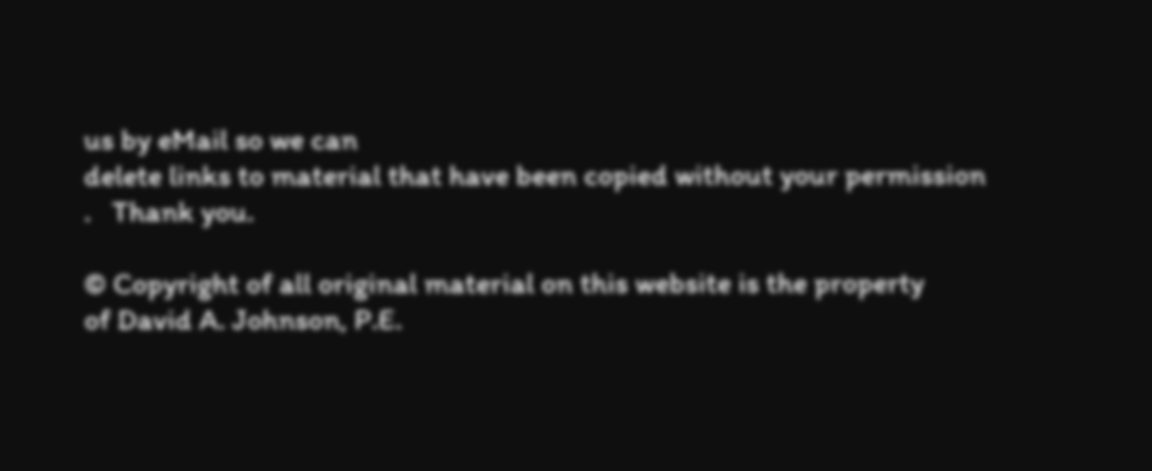us by eMail so we can
delete links to material that have been copied without your permission
.   Thank you.

© Copyright of all original material on this website is the property
of David A. Johnson, P.E.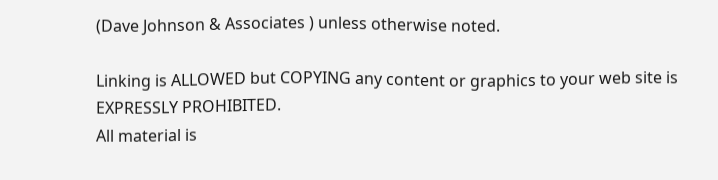(Dave Johnson & Associates ) unless otherwise noted.

Linking is ALLOWED but COPYING any content or graphics to your web site is EXPRESSLY PROHIBITED.
All material is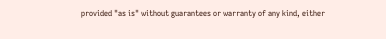provided "as is" without guarantees or warranty of any kind, either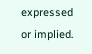expressed or implied.